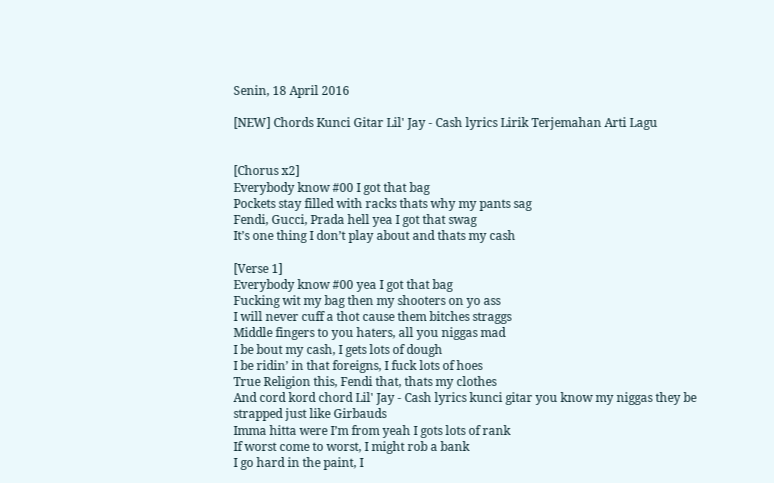Senin, 18 April 2016

[NEW] Chords Kunci Gitar Lil' Jay - Cash lyrics Lirik Terjemahan Arti Lagu


[Chorus x2]
Everybody know #00 I got that bag
Pockets stay filled with racks thats why my pants sag
Fendi, Gucci, Prada hell yea I got that swag
It’s one thing I don’t play about and thats my cash

[Verse 1]
Everybody know #00 yea I got that bag
Fucking wit my bag then my shooters on yo ass
I will never cuff a thot cause them bitches straggs
Middle fingers to you haters, all you niggas mad
I be bout my cash, I gets lots of dough
I be ridin’ in that foreigns, I fuck lots of hoes
True Religion this, Fendi that, thats my clothes
And cord kord chord Lil' Jay - Cash lyrics kunci gitar you know my niggas they be strapped just like Girbauds
Imma hitta were I’m from yeah I gots lots of rank
If worst come to worst, I might rob a bank
I go hard in the paint, I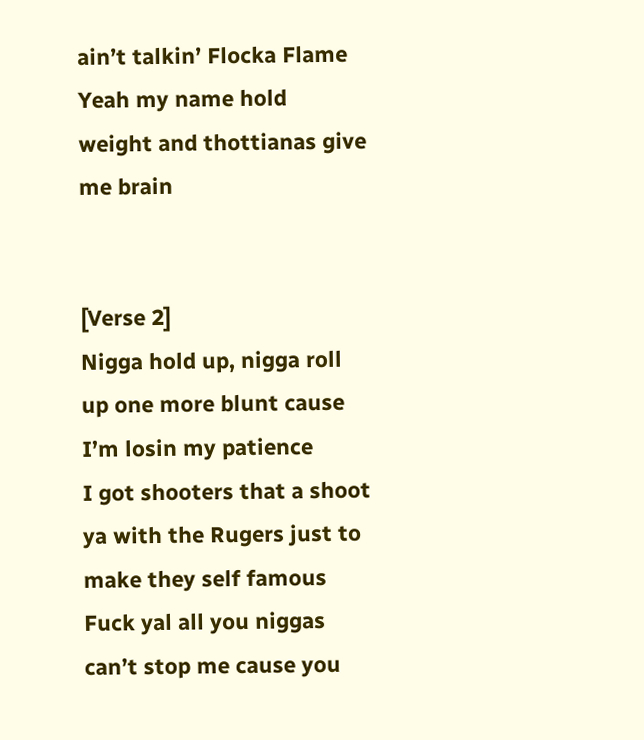ain’t talkin’ Flocka Flame
Yeah my name hold weight and thottianas give me brain


[Verse 2]
Nigga hold up, nigga roll up one more blunt cause I’m losin my patience
I got shooters that a shoot ya with the Rugers just to make they self famous
Fuck yal all you niggas can’t stop me cause you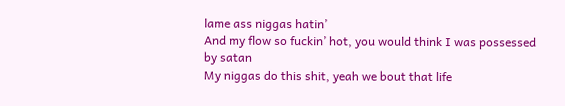lame ass niggas hatin’
And my flow so fuckin’ hot, you would think I was possessed by satan
My niggas do this shit, yeah we bout that life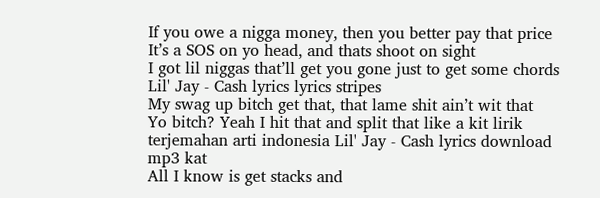If you owe a nigga money, then you better pay that price
It’s a SOS on yo head, and thats shoot on sight
I got lil niggas that’ll get you gone just to get some chords Lil' Jay - Cash lyrics lyrics stripes
My swag up bitch get that, that lame shit ain’t wit that
Yo bitch? Yeah I hit that and split that like a kit lirik terjemahan arti indonesia Lil' Jay - Cash lyrics download mp3 kat
All I know is get stacks and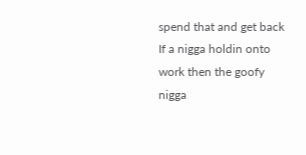spend that and get back
If a nigga holdin onto work then the goofy nigga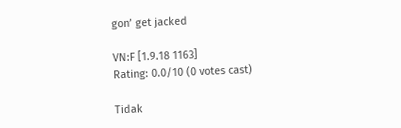gon’ get jacked

VN:F [1.9.18 1163]
Rating: 0.0/10 (0 votes cast)

Tidak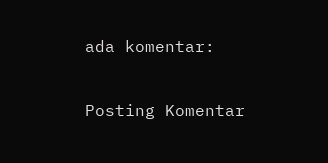ada komentar:

Posting Komentar